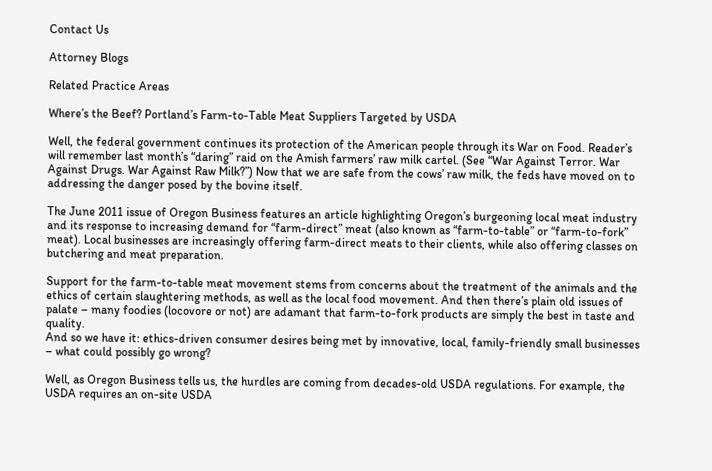Contact Us

Attorney Blogs

Related Practice Areas

Where’s the Beef? Portland’s Farm-to-Table Meat Suppliers Targeted by USDA

Well, the federal government continues its protection of the American people through its War on Food. Reader’s will remember last month’s “daring” raid on the Amish farmers’ raw milk cartel. (See “War Against Terror. War Against Drugs. War Against Raw Milk?”) Now that we are safe from the cows’ raw milk, the feds have moved on to addressing the danger posed by the bovine itself.

The June 2011 issue of Oregon Business features an article highlighting Oregon’s burgeoning local meat industry and its response to increasing demand for “farm-direct” meat (also known as “farm-to-table” or “farm-to-fork” meat). Local businesses are increasingly offering farm-direct meats to their clients, while also offering classes on butchering and meat preparation.

Support for the farm-to-table meat movement stems from concerns about the treatment of the animals and the ethics of certain slaughtering methods, as well as the local food movement. And then there’s plain old issues of palate – many foodies (locovore or not) are adamant that farm-to-fork products are simply the best in taste and quality.
And so we have it: ethics-driven consumer desires being met by innovative, local, family-friendly small businesses – what could possibly go wrong?

Well, as Oregon Business tells us, the hurdles are coming from decades-old USDA regulations. For example, the USDA requires an on-site USDA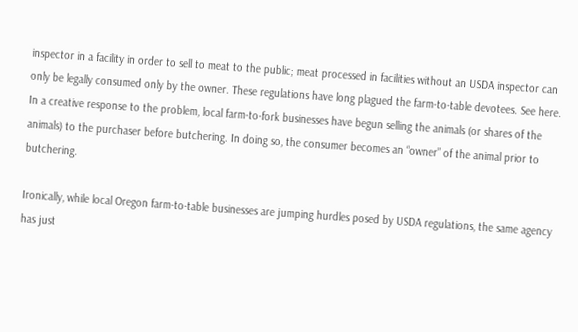inspector in a facility in order to sell to meat to the public; meat processed in facilities without an USDA inspector can only be legally consumed only by the owner. These regulations have long plagued the farm-to-table devotees. See here. In a creative response to the problem, local farm-to-fork businesses have begun selling the animals (or shares of the animals) to the purchaser before butchering. In doing so, the consumer becomes an “owner” of the animal prior to butchering.

Ironically, while local Oregon farm-to-table businesses are jumping hurdles posed by USDA regulations, the same agency has just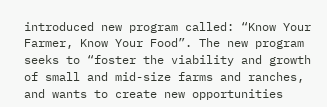introduced new program called: “Know Your Farmer, Know Your Food”. The new program seeks to “foster the viability and growth of small and mid-size farms and ranches, and wants to create new opportunities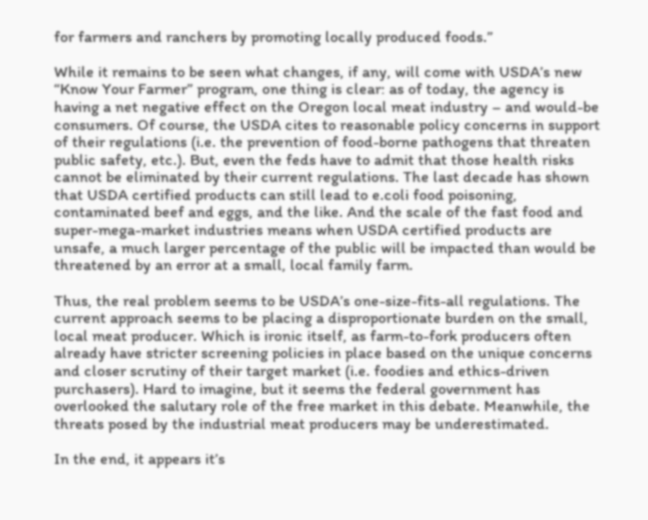for farmers and ranchers by promoting locally produced foods.”

While it remains to be seen what changes, if any, will come with USDA’s new “Know Your Farmer” program, one thing is clear: as of today, the agency is having a net negative effect on the Oregon local meat industry – and would-be consumers. Of course, the USDA cites to reasonable policy concerns in support of their regulations (i.e. the prevention of food-borne pathogens that threaten public safety, etc.). But, even the feds have to admit that those health risks cannot be eliminated by their current regulations. The last decade has shown that USDA certified products can still lead to e.coli food poisoning, contaminated beef and eggs, and the like. And the scale of the fast food and super-mega-market industries means when USDA certified products are unsafe, a much larger percentage of the public will be impacted than would be threatened by an error at a small, local family farm.

Thus, the real problem seems to be USDA’s one-size-fits-all regulations. The current approach seems to be placing a disproportionate burden on the small, local meat producer. Which is ironic itself, as farm-to-fork producers often already have stricter screening policies in place based on the unique concerns and closer scrutiny of their target market (i.e. foodies and ethics-driven purchasers). Hard to imagine, but it seems the federal government has overlooked the salutary role of the free market in this debate. Meanwhile, the threats posed by the industrial meat producers may be underestimated.

In the end, it appears it’s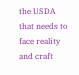the USDA that needs to face reality and craft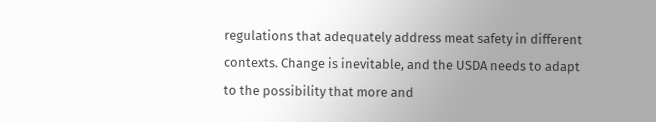regulations that adequately address meat safety in different contexts. Change is inevitable, and the USDA needs to adapt to the possibility that more and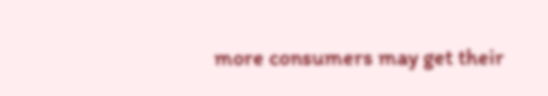more consumers may get their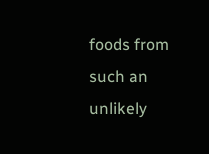foods from such an unlikely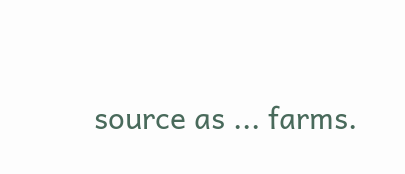source as ... farms.